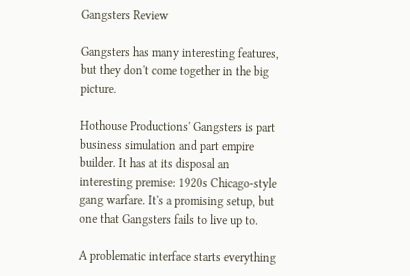Gangsters Review

Gangsters has many interesting features, but they don't come together in the big picture.

Hothouse Productions' Gangsters is part business simulation and part empire builder. It has at its disposal an interesting premise: 1920s Chicago-style gang warfare. It's a promising setup, but one that Gangsters fails to live up to.

A problematic interface starts everything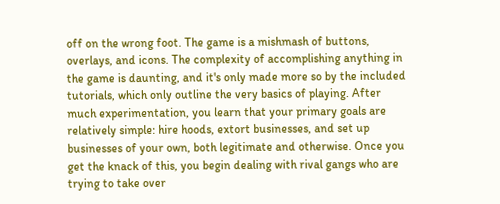off on the wrong foot. The game is a mishmash of buttons, overlays, and icons. The complexity of accomplishing anything in the game is daunting, and it's only made more so by the included tutorials, which only outline the very basics of playing. After much experimentation, you learn that your primary goals are relatively simple: hire hoods, extort businesses, and set up businesses of your own, both legitimate and otherwise. Once you get the knack of this, you begin dealing with rival gangs who are trying to take over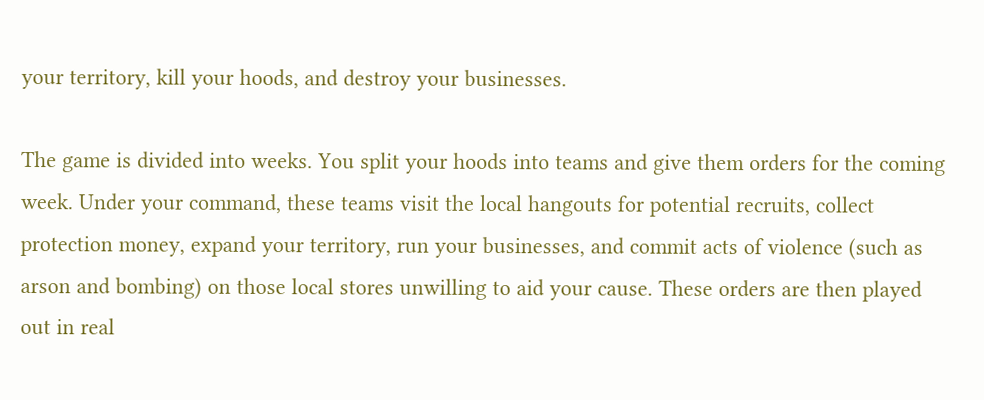your territory, kill your hoods, and destroy your businesses.

The game is divided into weeks. You split your hoods into teams and give them orders for the coming week. Under your command, these teams visit the local hangouts for potential recruits, collect protection money, expand your territory, run your businesses, and commit acts of violence (such as arson and bombing) on those local stores unwilling to aid your cause. These orders are then played out in real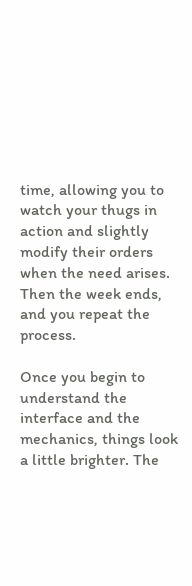time, allowing you to watch your thugs in action and slightly modify their orders when the need arises. Then the week ends, and you repeat the process.

Once you begin to understand the interface and the mechanics, things look a little brighter. The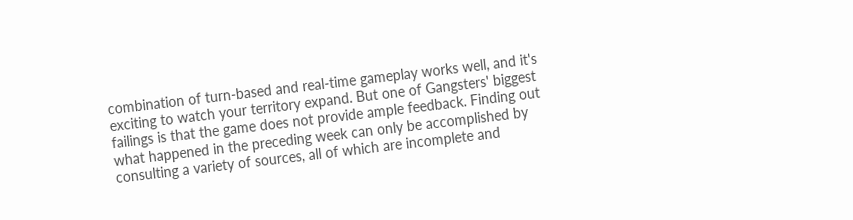combination of turn-based and real-time gameplay works well, and it's exciting to watch your territory expand. But one of Gangsters' biggest failings is that the game does not provide ample feedback. Finding out what happened in the preceding week can only be accomplished by consulting a variety of sources, all of which are incomplete and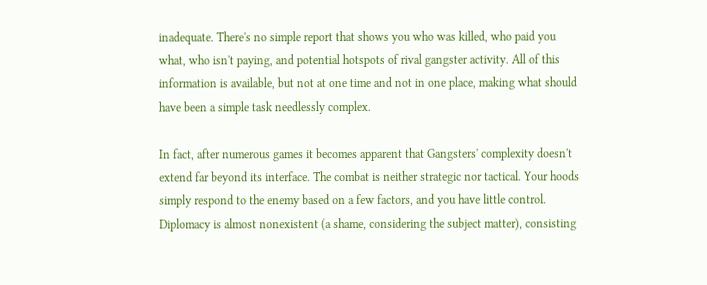inadequate. There's no simple report that shows you who was killed, who paid you what, who isn't paying, and potential hotspots of rival gangster activity. All of this information is available, but not at one time and not in one place, making what should have been a simple task needlessly complex.

In fact, after numerous games it becomes apparent that Gangsters' complexity doesn't extend far beyond its interface. The combat is neither strategic nor tactical. Your hoods simply respond to the enemy based on a few factors, and you have little control. Diplomacy is almost nonexistent (a shame, considering the subject matter), consisting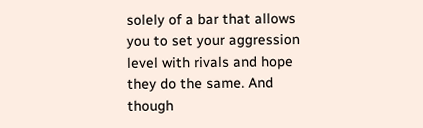solely of a bar that allows you to set your aggression level with rivals and hope they do the same. And though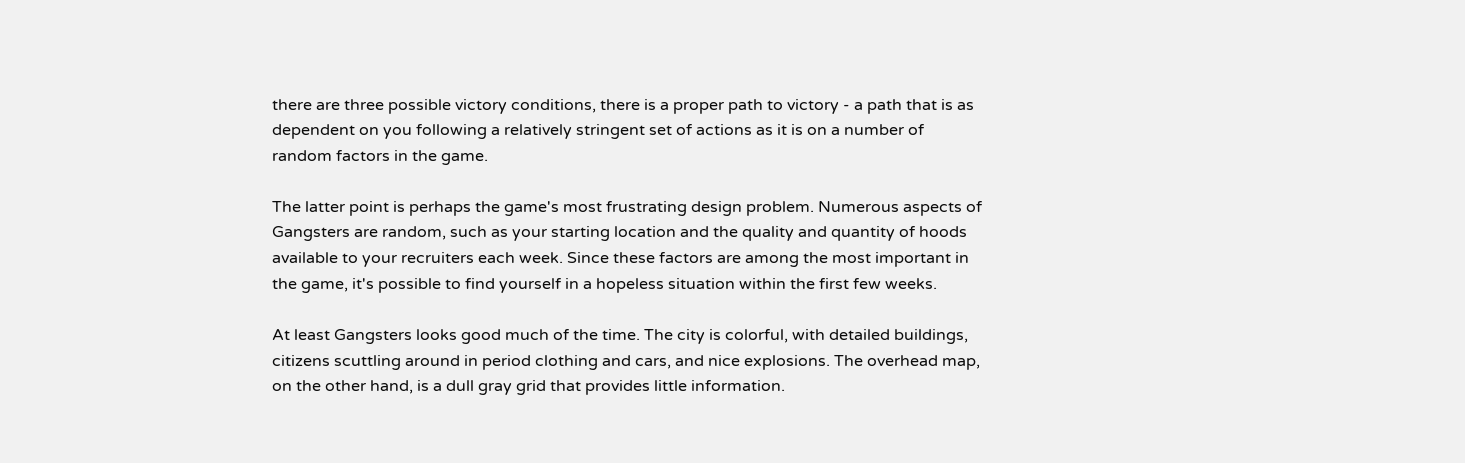there are three possible victory conditions, there is a proper path to victory - a path that is as dependent on you following a relatively stringent set of actions as it is on a number of random factors in the game.

The latter point is perhaps the game's most frustrating design problem. Numerous aspects of Gangsters are random, such as your starting location and the quality and quantity of hoods available to your recruiters each week. Since these factors are among the most important in the game, it's possible to find yourself in a hopeless situation within the first few weeks.

At least Gangsters looks good much of the time. The city is colorful, with detailed buildings, citizens scuttling around in period clothing and cars, and nice explosions. The overhead map, on the other hand, is a dull gray grid that provides little information.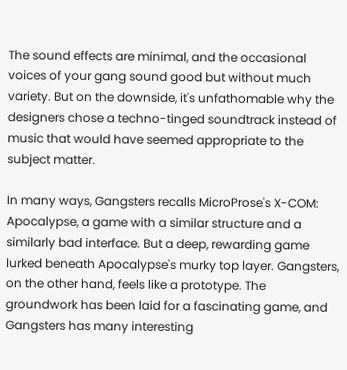The sound effects are minimal, and the occasional voices of your gang sound good but without much variety. But on the downside, it's unfathomable why the designers chose a techno-tinged soundtrack instead of music that would have seemed appropriate to the subject matter.

In many ways, Gangsters recalls MicroProse's X-COM: Apocalypse, a game with a similar structure and a similarly bad interface. But a deep, rewarding game lurked beneath Apocalypse's murky top layer. Gangsters, on the other hand, feels like a prototype. The groundwork has been laid for a fascinating game, and Gangsters has many interesting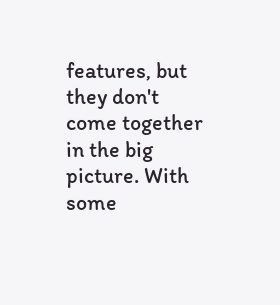features, but they don't come together in the big picture. With some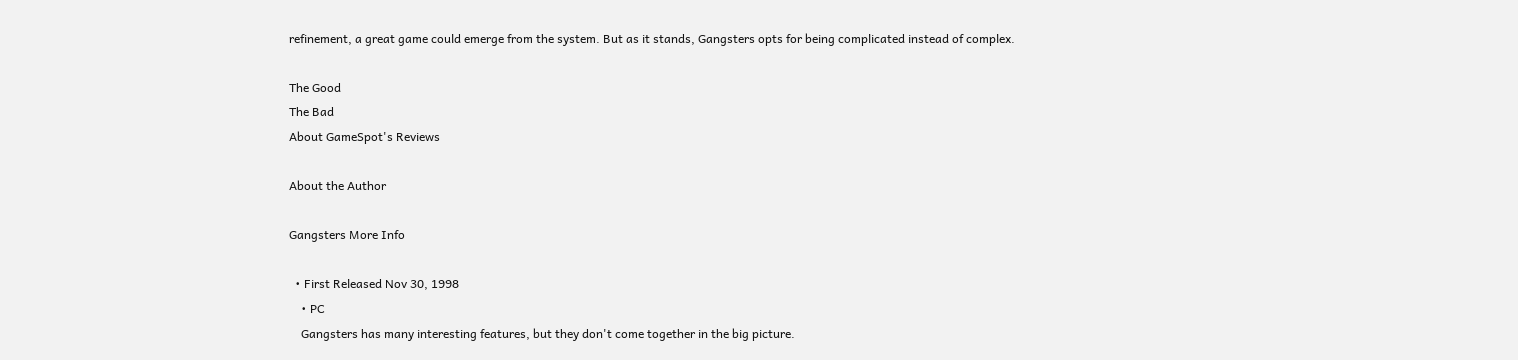refinement, a great game could emerge from the system. But as it stands, Gangsters opts for being complicated instead of complex.

The Good
The Bad
About GameSpot's Reviews

About the Author

Gangsters More Info

  • First Released Nov 30, 1998
    • PC
    Gangsters has many interesting features, but they don't come together in the big picture.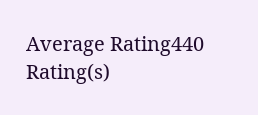Average Rating440 Rating(s)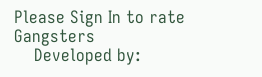Please Sign In to rate Gangsters
    Developed by: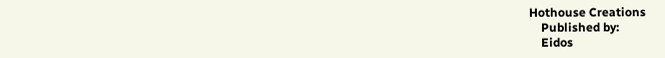Hothouse Creations
    Published by:
    Eidos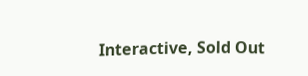Interactive, Sold Out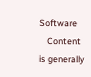Software
    Content is generally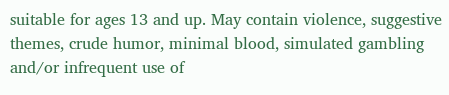suitable for ages 13 and up. May contain violence, suggestive themes, crude humor, minimal blood, simulated gambling and/or infrequent use of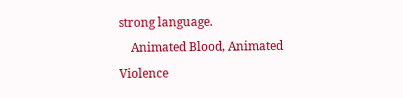strong language.
    Animated Blood, Animated Violence